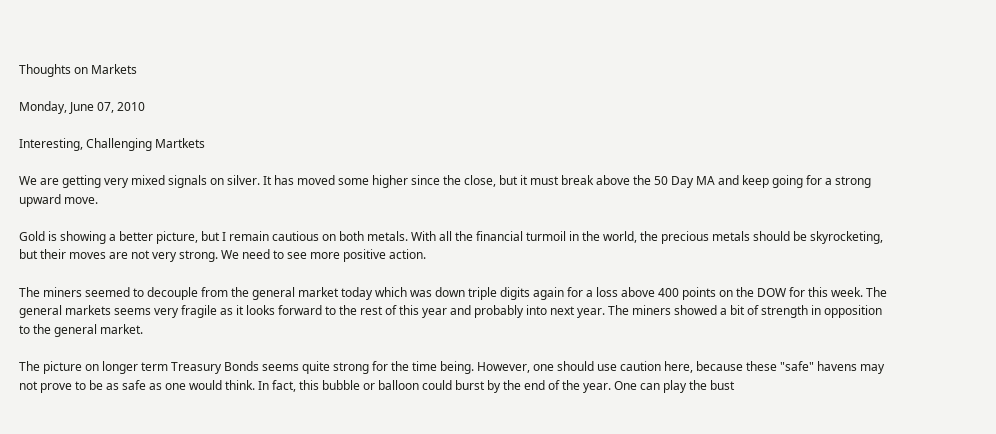Thoughts on Markets

Monday, June 07, 2010

Interesting, Challenging Martkets

We are getting very mixed signals on silver. It has moved some higher since the close, but it must break above the 50 Day MA and keep going for a strong upward move.

Gold is showing a better picture, but I remain cautious on both metals. With all the financial turmoil in the world, the precious metals should be skyrocketing, but their moves are not very strong. We need to see more positive action.

The miners seemed to decouple from the general market today which was down triple digits again for a loss above 400 points on the DOW for this week. The general markets seems very fragile as it looks forward to the rest of this year and probably into next year. The miners showed a bit of strength in opposition to the general market.

The picture on longer term Treasury Bonds seems quite strong for the time being. However, one should use caution here, because these "safe" havens may not prove to be as safe as one would think. In fact, this bubble or balloon could burst by the end of the year. One can play the bust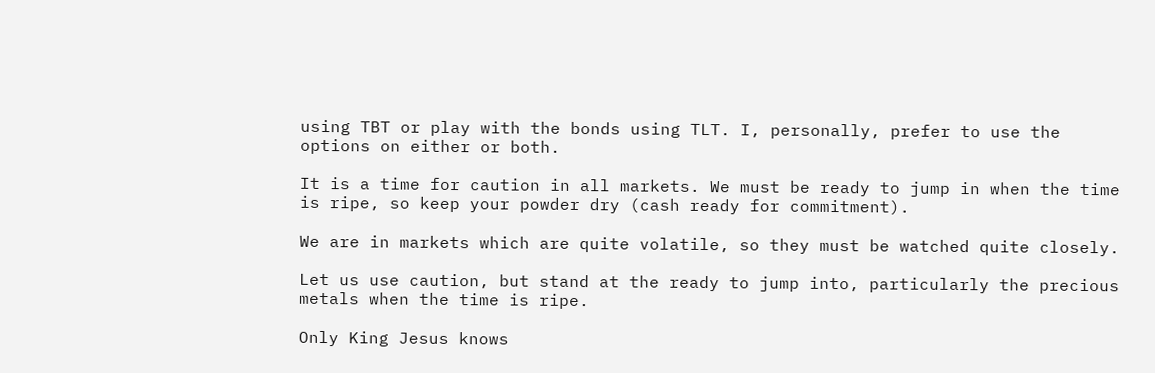using TBT or play with the bonds using TLT. I, personally, prefer to use the options on either or both.

It is a time for caution in all markets. We must be ready to jump in when the time is ripe, so keep your powder dry (cash ready for commitment).

We are in markets which are quite volatile, so they must be watched quite closely.

Let us use caution, but stand at the ready to jump into, particularly the precious metals when the time is ripe.

Only King Jesus knows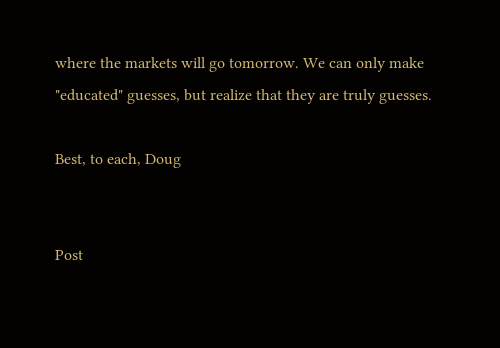where the markets will go tomorrow. We can only make "educated" guesses, but realize that they are truly guesses.

Best, to each, Doug


Post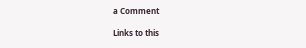a Comment

Links to this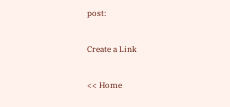post:

Create a Link

<< Home